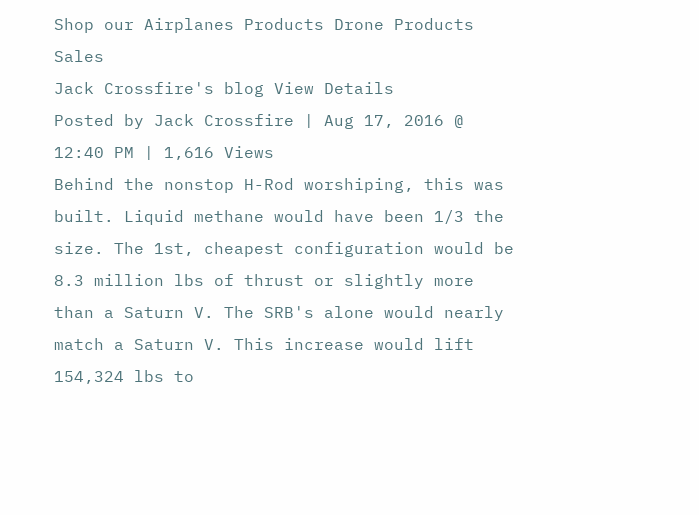Shop our Airplanes Products Drone Products Sales
Jack Crossfire's blog View Details
Posted by Jack Crossfire | Aug 17, 2016 @ 12:40 PM | 1,616 Views
Behind the nonstop H-Rod worshiping, this was built. Liquid methane would have been 1/3 the size. The 1st, cheapest configuration would be 8.3 million lbs of thrust or slightly more than a Saturn V. The SRB's alone would nearly match a Saturn V. This increase would lift 154,324 lbs to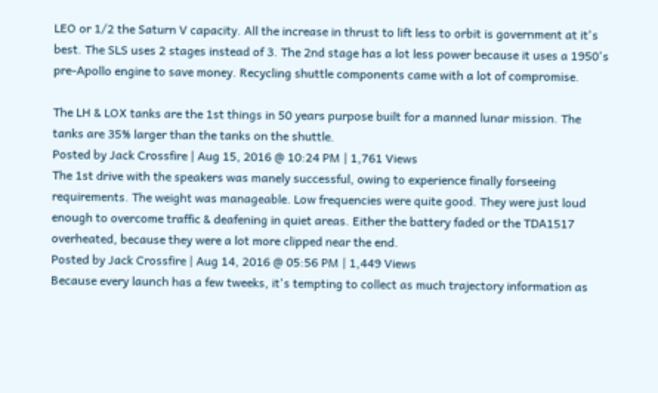LEO or 1/2 the Saturn V capacity. All the increase in thrust to lift less to orbit is government at it's best. The SLS uses 2 stages instead of 3. The 2nd stage has a lot less power because it uses a 1950's pre-Apollo engine to save money. Recycling shuttle components came with a lot of compromise.

The LH & LOX tanks are the 1st things in 50 years purpose built for a manned lunar mission. The tanks are 35% larger than the tanks on the shuttle.
Posted by Jack Crossfire | Aug 15, 2016 @ 10:24 PM | 1,761 Views
The 1st drive with the speakers was manely successful, owing to experience finally forseeing requirements. The weight was manageable. Low frequencies were quite good. They were just loud enough to overcome traffic & deafening in quiet areas. Either the battery faded or the TDA1517 overheated, because they were a lot more clipped near the end.
Posted by Jack Crossfire | Aug 14, 2016 @ 05:56 PM | 1,449 Views
Because every launch has a few tweeks, it's tempting to collect as much trajectory information as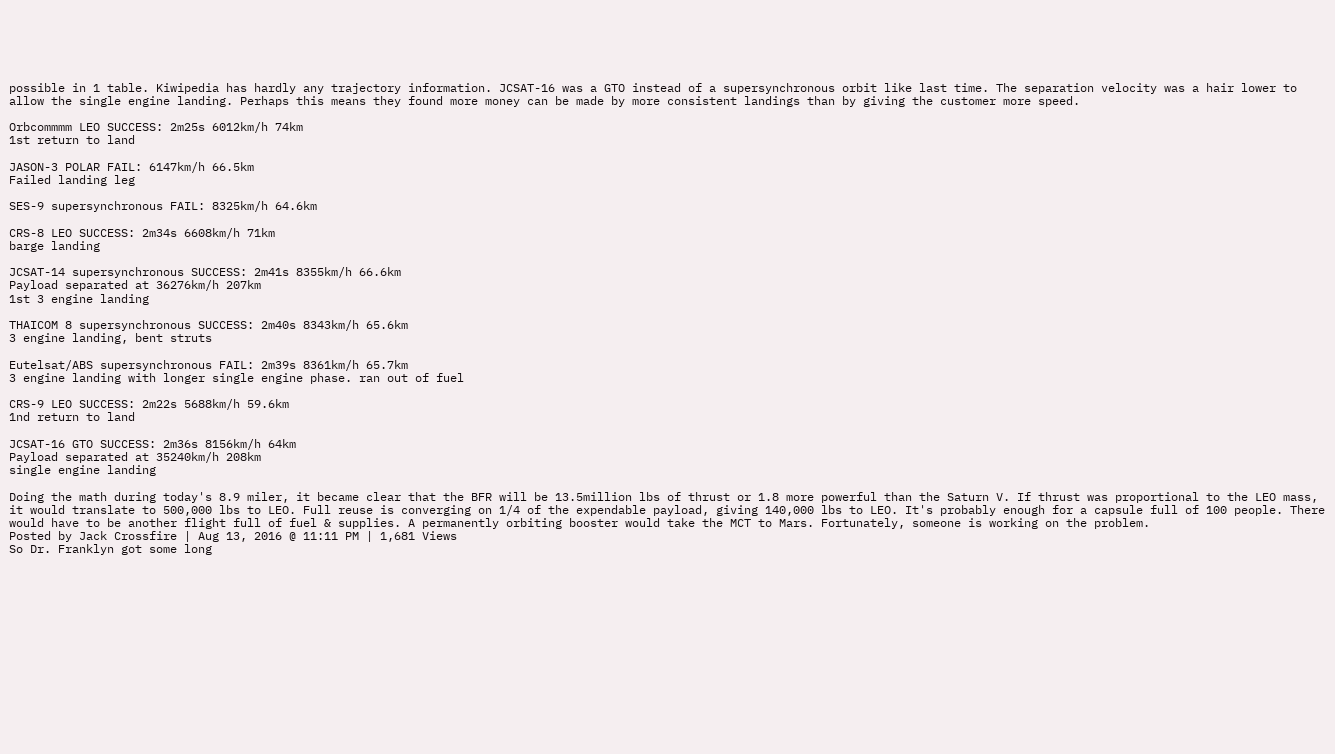possible in 1 table. Kiwipedia has hardly any trajectory information. JCSAT-16 was a GTO instead of a supersynchronous orbit like last time. The separation velocity was a hair lower to allow the single engine landing. Perhaps this means they found more money can be made by more consistent landings than by giving the customer more speed.

Orbcommmm LEO SUCCESS: 2m25s 6012km/h 74km
1st return to land

JASON-3 POLAR FAIL: 6147km/h 66.5km
Failed landing leg

SES-9 supersynchronous FAIL: 8325km/h 64.6km

CRS-8 LEO SUCCESS: 2m34s 6608km/h 71km
barge landing

JCSAT-14 supersynchronous SUCCESS: 2m41s 8355km/h 66.6km
Payload separated at 36276km/h 207km
1st 3 engine landing

THAICOM 8 supersynchronous SUCCESS: 2m40s 8343km/h 65.6km
3 engine landing, bent struts

Eutelsat/ABS supersynchronous FAIL: 2m39s 8361km/h 65.7km
3 engine landing with longer single engine phase. ran out of fuel

CRS-9 LEO SUCCESS: 2m22s 5688km/h 59.6km
1nd return to land

JCSAT-16 GTO SUCCESS: 2m36s 8156km/h 64km
Payload separated at 35240km/h 208km
single engine landing

Doing the math during today's 8.9 miler, it became clear that the BFR will be 13.5million lbs of thrust or 1.8 more powerful than the Saturn V. If thrust was proportional to the LEO mass, it would translate to 500,000 lbs to LEO. Full reuse is converging on 1/4 of the expendable payload, giving 140,000 lbs to LEO. It's probably enough for a capsule full of 100 people. There would have to be another flight full of fuel & supplies. A permanently orbiting booster would take the MCT to Mars. Fortunately, someone is working on the problem.
Posted by Jack Crossfire | Aug 13, 2016 @ 11:11 PM | 1,681 Views
So Dr. Franklyn got some long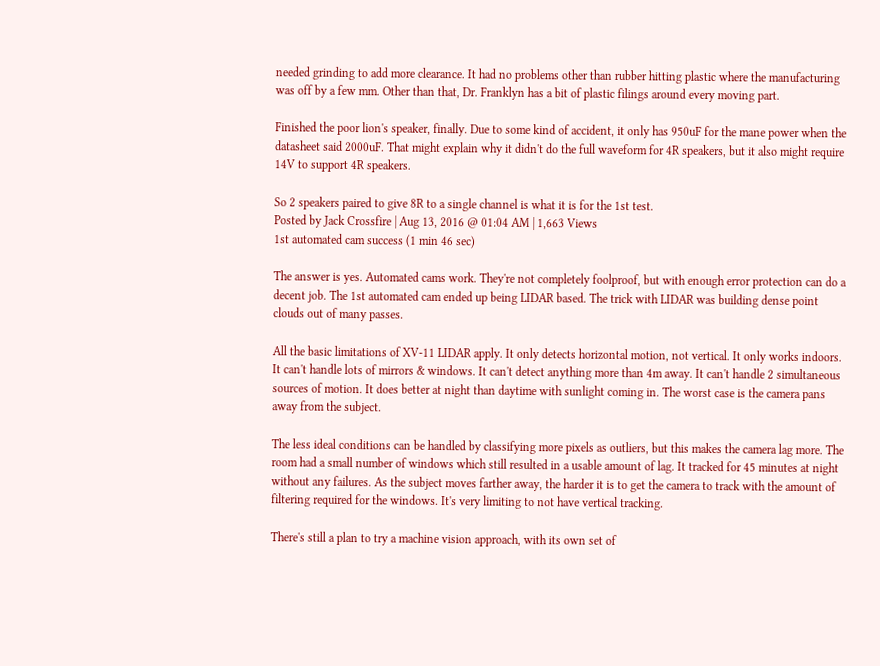needed grinding to add more clearance. It had no problems other than rubber hitting plastic where the manufacturing was off by a few mm. Other than that, Dr. Franklyn has a bit of plastic filings around every moving part.

Finished the poor lion's speaker, finally. Due to some kind of accident, it only has 950uF for the mane power when the datasheet said 2000uF. That might explain why it didn't do the full waveform for 4R speakers, but it also might require 14V to support 4R speakers.

So 2 speakers paired to give 8R to a single channel is what it is for the 1st test.
Posted by Jack Crossfire | Aug 13, 2016 @ 01:04 AM | 1,663 Views
1st automated cam success (1 min 46 sec)

The answer is yes. Automated cams work. They're not completely foolproof, but with enough error protection can do a decent job. The 1st automated cam ended up being LIDAR based. The trick with LIDAR was building dense point clouds out of many passes.

All the basic limitations of XV-11 LIDAR apply. It only detects horizontal motion, not vertical. It only works indoors. It can't handle lots of mirrors & windows. It can't detect anything more than 4m away. It can't handle 2 simultaneous sources of motion. It does better at night than daytime with sunlight coming in. The worst case is the camera pans away from the subject.

The less ideal conditions can be handled by classifying more pixels as outliers, but this makes the camera lag more. The room had a small number of windows which still resulted in a usable amount of lag. It tracked for 45 minutes at night without any failures. As the subject moves farther away, the harder it is to get the camera to track with the amount of filtering required for the windows. It's very limiting to not have vertical tracking.

There's still a plan to try a machine vision approach, with its own set of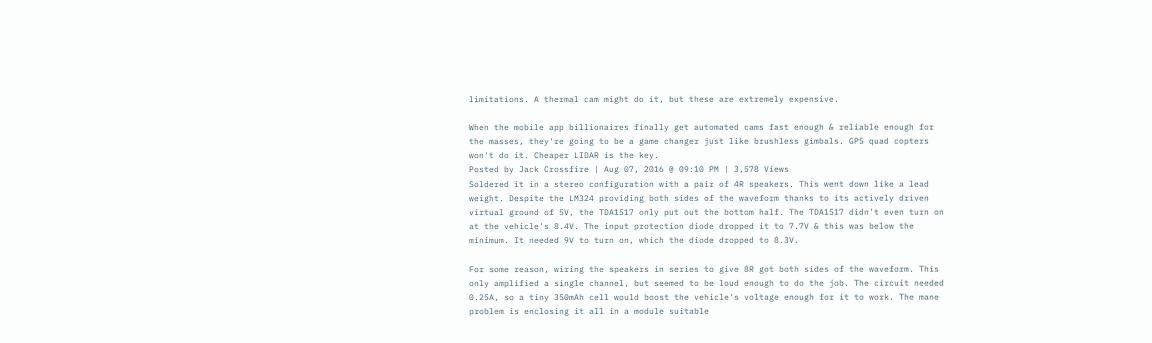limitations. A thermal cam might do it, but these are extremely expensive.

When the mobile app billionaires finally get automated cams fast enough & reliable enough for the masses, they're going to be a game changer just like brushless gimbals. GPS quad copters won't do it. Cheaper LIDAR is the key.
Posted by Jack Crossfire | Aug 07, 2016 @ 09:10 PM | 3,578 Views
Soldered it in a stereo configuration with a pair of 4R speakers. This went down like a lead weight. Despite the LM324 providing both sides of the waveform thanks to its actively driven virtual ground of 5V, the TDA1517 only put out the bottom half. The TDA1517 didn't even turn on at the vehicle's 8.4V. The input protection diode dropped it to 7.7V & this was below the minimum. It needed 9V to turn on, which the diode dropped to 8.3V.

For some reason, wiring the speakers in series to give 8R got both sides of the waveform. This only amplified a single channel, but seemed to be loud enough to do the job. The circuit needed 0.25A, so a tiny 350mAh cell would boost the vehicle's voltage enough for it to work. The mane problem is enclosing it all in a module suitable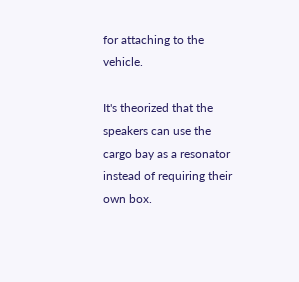for attaching to the vehicle.

It's theorized that the speakers can use the cargo bay as a resonator instead of requiring their own box.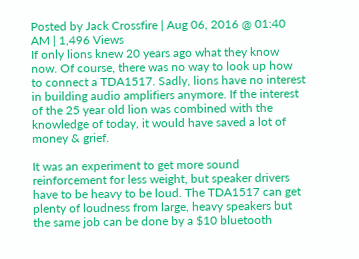Posted by Jack Crossfire | Aug 06, 2016 @ 01:40 AM | 1,496 Views
If only lions knew 20 years ago what they know now. Of course, there was no way to look up how to connect a TDA1517. Sadly, lions have no interest in building audio amplifiers anymore. If the interest of the 25 year old lion was combined with the knowledge of today, it would have saved a lot of money & grief.

It was an experiment to get more sound reinforcement for less weight, but speaker drivers have to be heavy to be loud. The TDA1517 can get plenty of loudness from large, heavy speakers but the same job can be done by a $10 bluetooth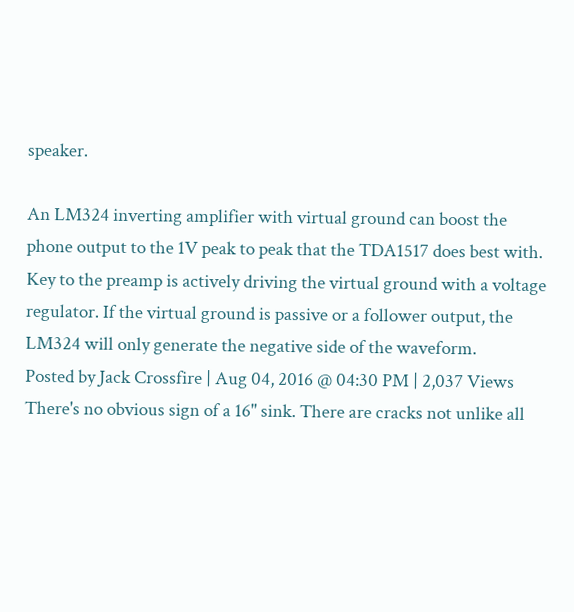speaker.

An LM324 inverting amplifier with virtual ground can boost the phone output to the 1V peak to peak that the TDA1517 does best with. Key to the preamp is actively driving the virtual ground with a voltage regulator. If the virtual ground is passive or a follower output, the LM324 will only generate the negative side of the waveform.
Posted by Jack Crossfire | Aug 04, 2016 @ 04:30 PM | 2,037 Views
There's no obvious sign of a 16" sink. There are cracks not unlike all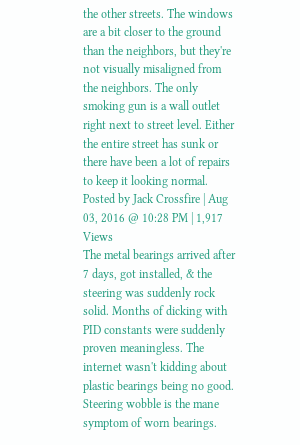the other streets. The windows are a bit closer to the ground than the neighbors, but they're not visually misaligned from the neighbors. The only smoking gun is a wall outlet right next to street level. Either the entire street has sunk or there have been a lot of repairs to keep it looking normal.
Posted by Jack Crossfire | Aug 03, 2016 @ 10:28 PM | 1,917 Views
The metal bearings arrived after 7 days, got installed, & the steering was suddenly rock solid. Months of dicking with PID constants were suddenly proven meaningless. The internet wasn't kidding about plastic bearings being no good. Steering wobble is the mane symptom of worn bearings.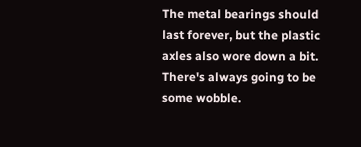The metal bearings should last forever, but the plastic axles also wore down a bit. There's always going to be some wobble.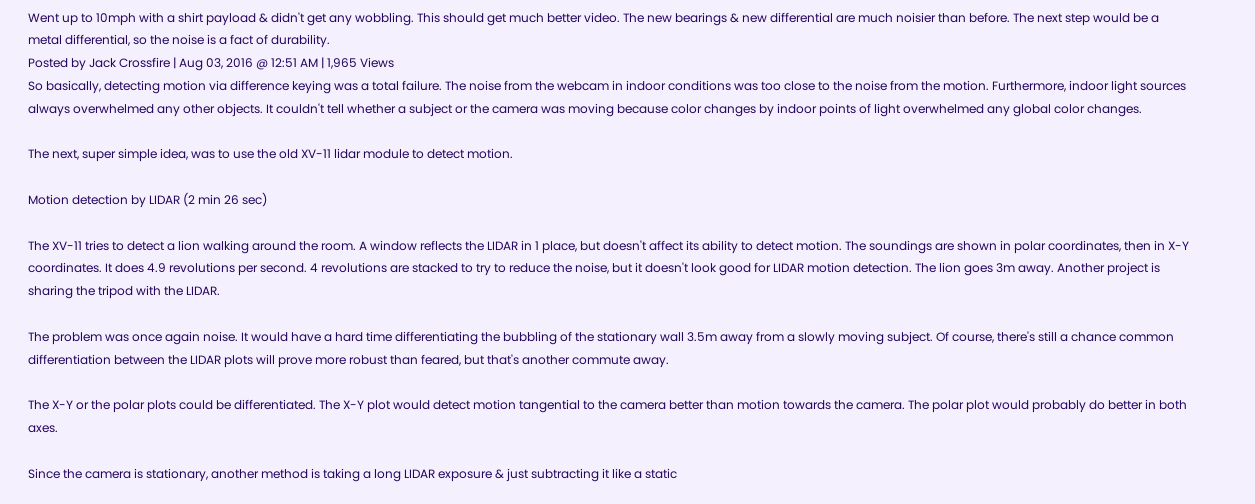Went up to 10mph with a shirt payload & didn't get any wobbling. This should get much better video. The new bearings & new differential are much noisier than before. The next step would be a metal differential, so the noise is a fact of durability.
Posted by Jack Crossfire | Aug 03, 2016 @ 12:51 AM | 1,965 Views
So basically, detecting motion via difference keying was a total failure. The noise from the webcam in indoor conditions was too close to the noise from the motion. Furthermore, indoor light sources always overwhelmed any other objects. It couldn't tell whether a subject or the camera was moving because color changes by indoor points of light overwhelmed any global color changes.

The next, super simple idea, was to use the old XV-11 lidar module to detect motion.

Motion detection by LIDAR (2 min 26 sec)

The XV-11 tries to detect a lion walking around the room. A window reflects the LIDAR in 1 place, but doesn't affect its ability to detect motion. The soundings are shown in polar coordinates, then in X-Y coordinates. It does 4.9 revolutions per second. 4 revolutions are stacked to try to reduce the noise, but it doesn't look good for LIDAR motion detection. The lion goes 3m away. Another project is sharing the tripod with the LIDAR.

The problem was once again noise. It would have a hard time differentiating the bubbling of the stationary wall 3.5m away from a slowly moving subject. Of course, there's still a chance common differentiation between the LIDAR plots will prove more robust than feared, but that's another commute away.

The X-Y or the polar plots could be differentiated. The X-Y plot would detect motion tangential to the camera better than motion towards the camera. The polar plot would probably do better in both axes.

Since the camera is stationary, another method is taking a long LIDAR exposure & just subtracting it like a static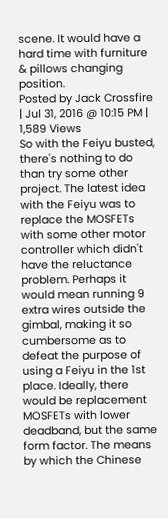scene. It would have a hard time with furniture & pillows changing position.
Posted by Jack Crossfire | Jul 31, 2016 @ 10:15 PM | 1,589 Views
So with the Feiyu busted, there's nothing to do than try some other project. The latest idea with the Feiyu was to replace the MOSFETs with some other motor controller which didn't have the reluctance problem. Perhaps it would mean running 9 extra wires outside the gimbal, making it so cumbersome as to defeat the purpose of using a Feiyu in the 1st place. Ideally, there would be replacement MOSFETs with lower deadband, but the same form factor. The means by which the Chinese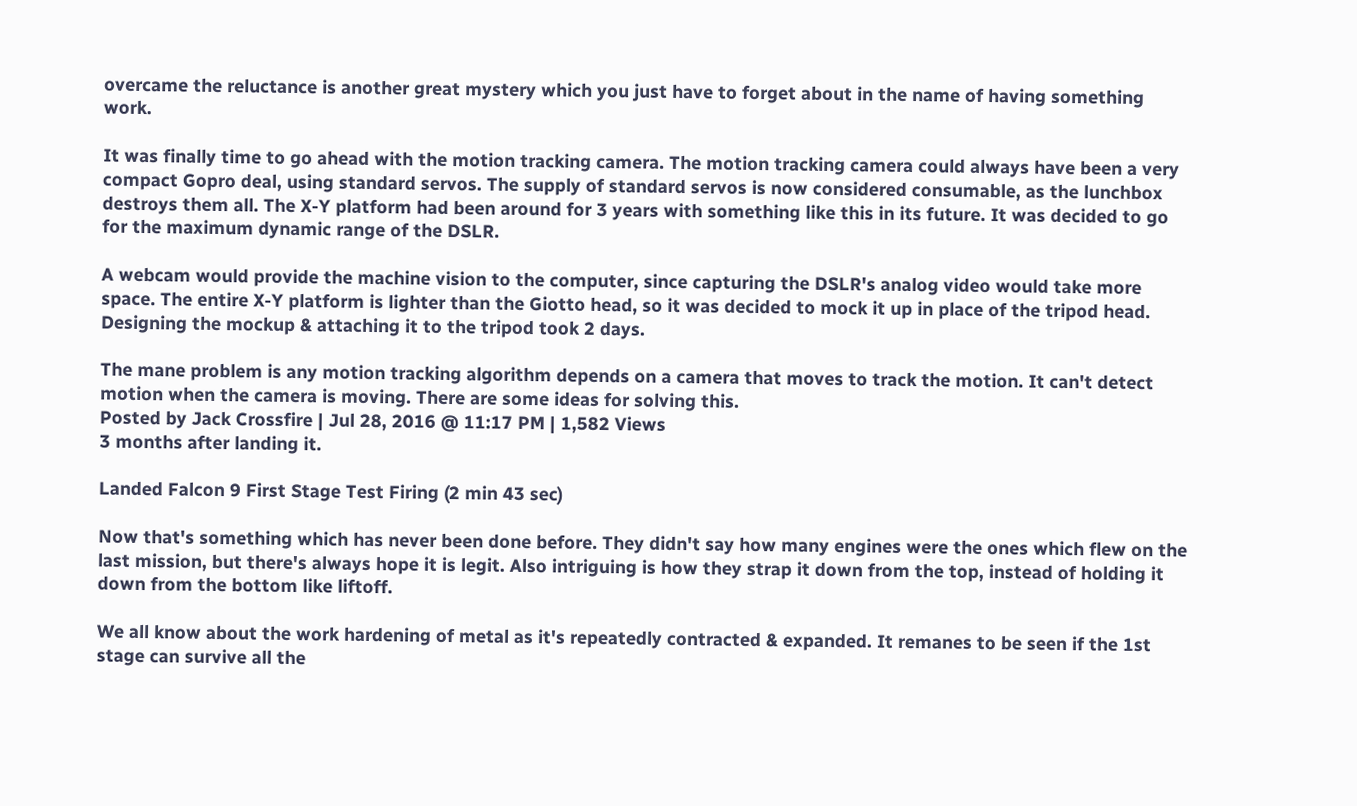overcame the reluctance is another great mystery which you just have to forget about in the name of having something work.

It was finally time to go ahead with the motion tracking camera. The motion tracking camera could always have been a very compact Gopro deal, using standard servos. The supply of standard servos is now considered consumable, as the lunchbox destroys them all. The X-Y platform had been around for 3 years with something like this in its future. It was decided to go for the maximum dynamic range of the DSLR.

A webcam would provide the machine vision to the computer, since capturing the DSLR's analog video would take more space. The entire X-Y platform is lighter than the Giotto head, so it was decided to mock it up in place of the tripod head. Designing the mockup & attaching it to the tripod took 2 days.

The mane problem is any motion tracking algorithm depends on a camera that moves to track the motion. It can't detect motion when the camera is moving. There are some ideas for solving this.
Posted by Jack Crossfire | Jul 28, 2016 @ 11:17 PM | 1,582 Views
3 months after landing it.

Landed Falcon 9 First Stage Test Firing (2 min 43 sec)

Now that's something which has never been done before. They didn't say how many engines were the ones which flew on the last mission, but there's always hope it is legit. Also intriguing is how they strap it down from the top, instead of holding it down from the bottom like liftoff.

We all know about the work hardening of metal as it's repeatedly contracted & expanded. It remanes to be seen if the 1st stage can survive all the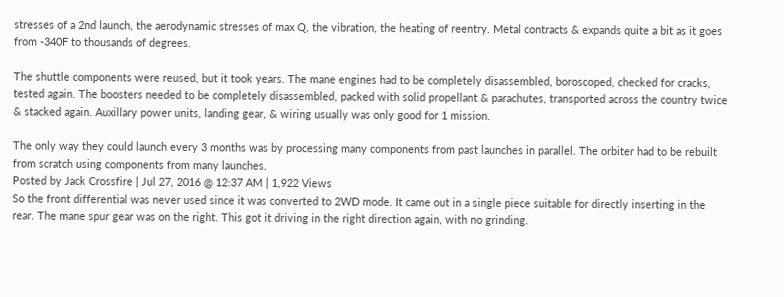stresses of a 2nd launch, the aerodynamic stresses of max Q, the vibration, the heating of reentry. Metal contracts & expands quite a bit as it goes from -340F to thousands of degrees.

The shuttle components were reused, but it took years. The mane engines had to be completely disassembled, boroscoped, checked for cracks, tested again. The boosters needed to be completely disassembled, packed with solid propellant & parachutes, transported across the country twice & stacked again. Auxillary power units, landing gear, & wiring usually was only good for 1 mission.

The only way they could launch every 3 months was by processing many components from past launches in parallel. The orbiter had to be rebuilt from scratch using components from many launches.
Posted by Jack Crossfire | Jul 27, 2016 @ 12:37 AM | 1,922 Views
So the front differential was never used since it was converted to 2WD mode. It came out in a single piece suitable for directly inserting in the rear. The mane spur gear was on the right. This got it driving in the right direction again, with no grinding.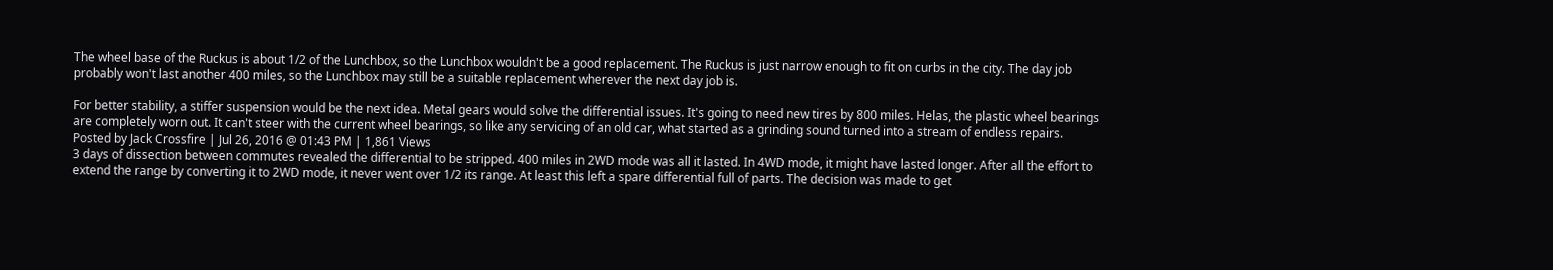The wheel base of the Ruckus is about 1/2 of the Lunchbox, so the Lunchbox wouldn't be a good replacement. The Ruckus is just narrow enough to fit on curbs in the city. The day job probably won't last another 400 miles, so the Lunchbox may still be a suitable replacement wherever the next day job is.

For better stability, a stiffer suspension would be the next idea. Metal gears would solve the differential issues. It's going to need new tires by 800 miles. Helas, the plastic wheel bearings are completely worn out. It can't steer with the current wheel bearings, so like any servicing of an old car, what started as a grinding sound turned into a stream of endless repairs.
Posted by Jack Crossfire | Jul 26, 2016 @ 01:43 PM | 1,861 Views
3 days of dissection between commutes revealed the differential to be stripped. 400 miles in 2WD mode was all it lasted. In 4WD mode, it might have lasted longer. After all the effort to extend the range by converting it to 2WD mode, it never went over 1/2 its range. At least this left a spare differential full of parts. The decision was made to get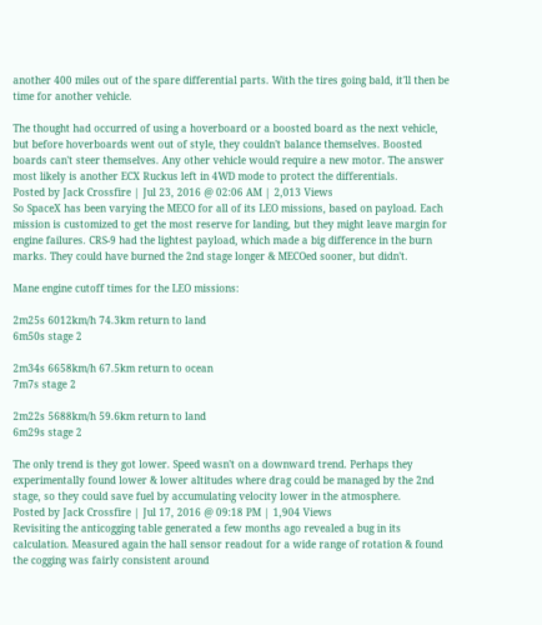another 400 miles out of the spare differential parts. With the tires going bald, it'll then be time for another vehicle.

The thought had occurred of using a hoverboard or a boosted board as the next vehicle, but before hoverboards went out of style, they couldn't balance themselves. Boosted boards can't steer themselves. Any other vehicle would require a new motor. The answer most likely is another ECX Ruckus left in 4WD mode to protect the differentials.
Posted by Jack Crossfire | Jul 23, 2016 @ 02:06 AM | 2,013 Views
So SpaceX has been varying the MECO for all of its LEO missions, based on payload. Each mission is customized to get the most reserve for landing, but they might leave margin for engine failures. CRS-9 had the lightest payload, which made a big difference in the burn marks. They could have burned the 2nd stage longer & MECOed sooner, but didn't.

Mane engine cutoff times for the LEO missions:

2m25s 6012km/h 74.3km return to land
6m50s stage 2

2m34s 6658km/h 67.5km return to ocean
7m7s stage 2

2m22s 5688km/h 59.6km return to land
6m29s stage 2

The only trend is they got lower. Speed wasn't on a downward trend. Perhaps they experimentally found lower & lower altitudes where drag could be managed by the 2nd stage, so they could save fuel by accumulating velocity lower in the atmosphere.
Posted by Jack Crossfire | Jul 17, 2016 @ 09:18 PM | 1,904 Views
Revisiting the anticogging table generated a few months ago revealed a bug in its calculation. Measured again the hall sensor readout for a wide range of rotation & found the cogging was fairly consistent around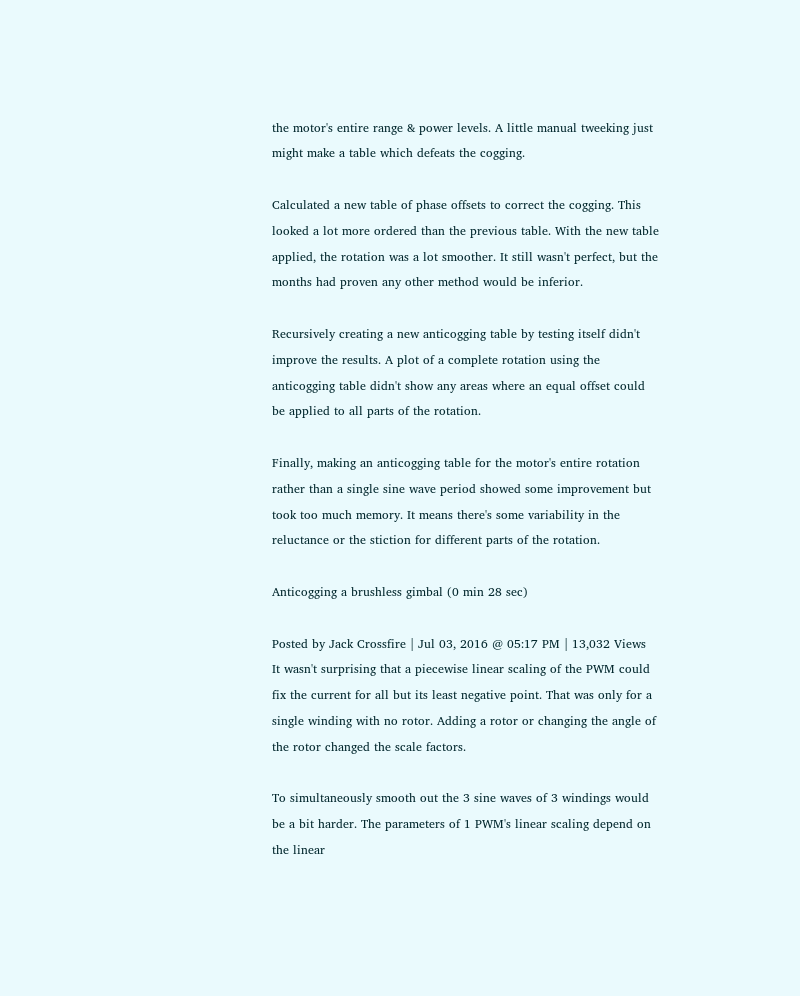the motor's entire range & power levels. A little manual tweeking just might make a table which defeats the cogging.

Calculated a new table of phase offsets to correct the cogging. This looked a lot more ordered than the previous table. With the new table applied, the rotation was a lot smoother. It still wasn't perfect, but the months had proven any other method would be inferior.

Recursively creating a new anticogging table by testing itself didn't improve the results. A plot of a complete rotation using the anticogging table didn't show any areas where an equal offset could be applied to all parts of the rotation.

Finally, making an anticogging table for the motor's entire rotation rather than a single sine wave period showed some improvement but took too much memory. It means there's some variability in the reluctance or the stiction for different parts of the rotation.

Anticogging a brushless gimbal (0 min 28 sec)

Posted by Jack Crossfire | Jul 03, 2016 @ 05:17 PM | 13,032 Views
It wasn't surprising that a piecewise linear scaling of the PWM could fix the current for all but its least negative point. That was only for a single winding with no rotor. Adding a rotor or changing the angle of the rotor changed the scale factors.

To simultaneously smooth out the 3 sine waves of 3 windings would be a bit harder. The parameters of 1 PWM's linear scaling depend on the linear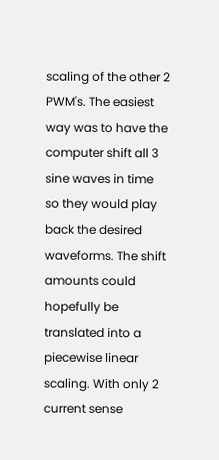scaling of the other 2 PWM's. The easiest way was to have the computer shift all 3 sine waves in time so they would play back the desired waveforms. The shift amounts could hopefully be translated into a piecewise linear scaling. With only 2 current sense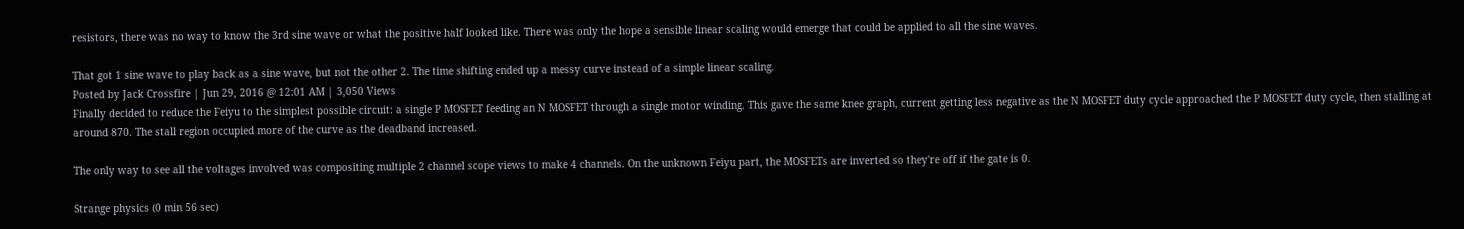resistors, there was no way to know the 3rd sine wave or what the positive half looked like. There was only the hope a sensible linear scaling would emerge that could be applied to all the sine waves.

That got 1 sine wave to play back as a sine wave, but not the other 2. The time shifting ended up a messy curve instead of a simple linear scaling.
Posted by Jack Crossfire | Jun 29, 2016 @ 12:01 AM | 3,050 Views
Finally decided to reduce the Feiyu to the simplest possible circuit: a single P MOSFET feeding an N MOSFET through a single motor winding. This gave the same knee graph, current getting less negative as the N MOSFET duty cycle approached the P MOSFET duty cycle, then stalling at around 870. The stall region occupied more of the curve as the deadband increased.

The only way to see all the voltages involved was compositing multiple 2 channel scope views to make 4 channels. On the unknown Feiyu part, the MOSFETs are inverted so they're off if the gate is 0.

Strange physics (0 min 56 sec)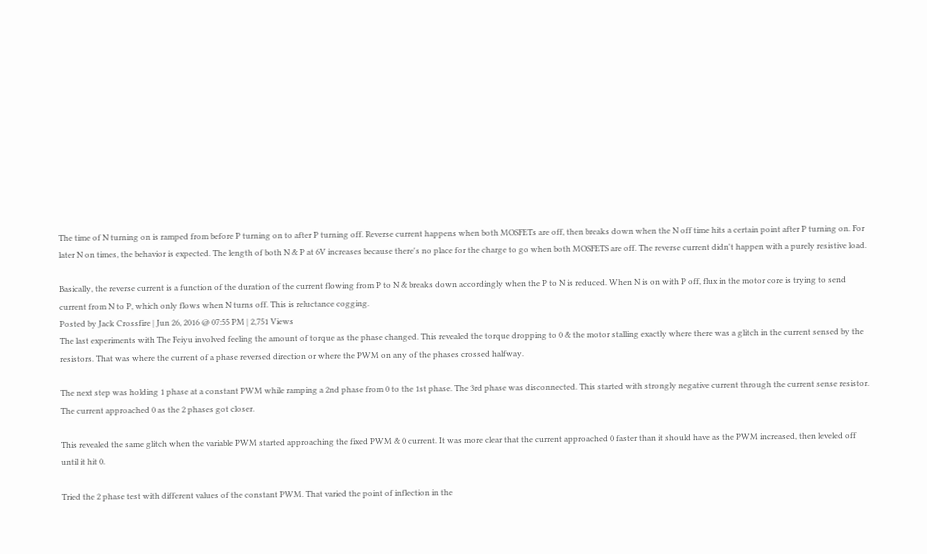The time of N turning on is ramped from before P turning on to after P turning off. Reverse current happens when both MOSFETs are off, then breaks down when the N off time hits a certain point after P turning on. For later N on times, the behavior is expected. The length of both N & P at 6V increases because there's no place for the charge to go when both MOSFETS are off. The reverse current didn't happen with a purely resistive load.

Basically, the reverse current is a function of the duration of the current flowing from P to N & breaks down accordingly when the P to N is reduced. When N is on with P off, flux in the motor core is trying to send current from N to P, which only flows when N turns off. This is reluctance cogging.
Posted by Jack Crossfire | Jun 26, 2016 @ 07:55 PM | 2,751 Views
The last experiments with The Feiyu involved feeling the amount of torque as the phase changed. This revealed the torque dropping to 0 & the motor stalling exactly where there was a glitch in the current sensed by the resistors. That was where the current of a phase reversed direction or where the PWM on any of the phases crossed halfway.

The next step was holding 1 phase at a constant PWM while ramping a 2nd phase from 0 to the 1st phase. The 3rd phase was disconnected. This started with strongly negative current through the current sense resistor. The current approached 0 as the 2 phases got closer.

This revealed the same glitch when the variable PWM started approaching the fixed PWM & 0 current. It was more clear that the current approached 0 faster than it should have as the PWM increased, then leveled off until it hit 0.

Tried the 2 phase test with different values of the constant PWM. That varied the point of inflection in the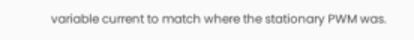variable current to match where the stationary PWM was.